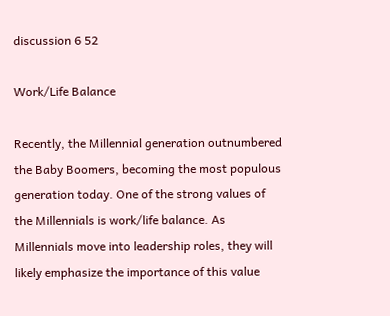discussion 6 52

Work/Life Balance

Recently, the Millennial generation outnumbered the Baby Boomers, becoming the most populous generation today. One of the strong values of the Millennials is work/life balance. As Millennials move into leadership roles, they will likely emphasize the importance of this value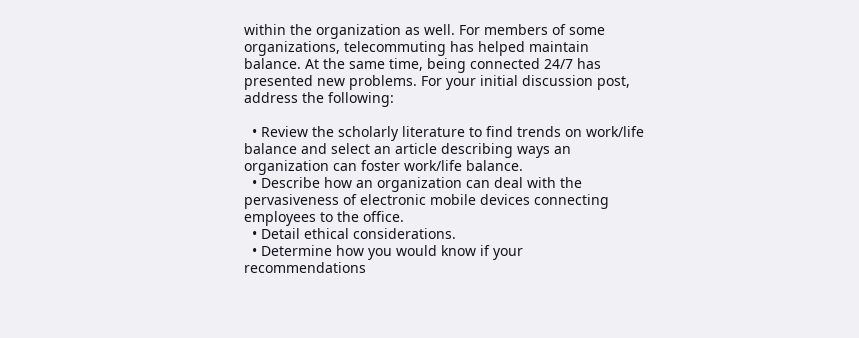within the organization as well. For members of some organizations, telecommuting has helped maintain balance. At the same time, being connected 24/7 has presented new problems. For your initial discussion post, address the following:

  • Review the scholarly literature to find trends on work/life balance and select an article describing ways an organization can foster work/life balance.
  • Describe how an organization can deal with the pervasiveness of electronic mobile devices connecting employees to the office.
  • Detail ethical considerations.
  • Determine how you would know if your recommendations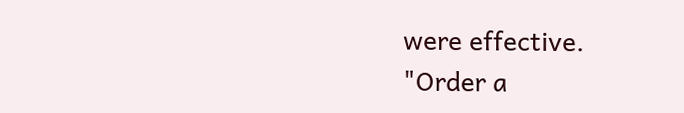were effective.
"Order a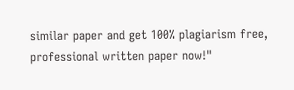similar paper and get 100% plagiarism free, professional written paper now!"